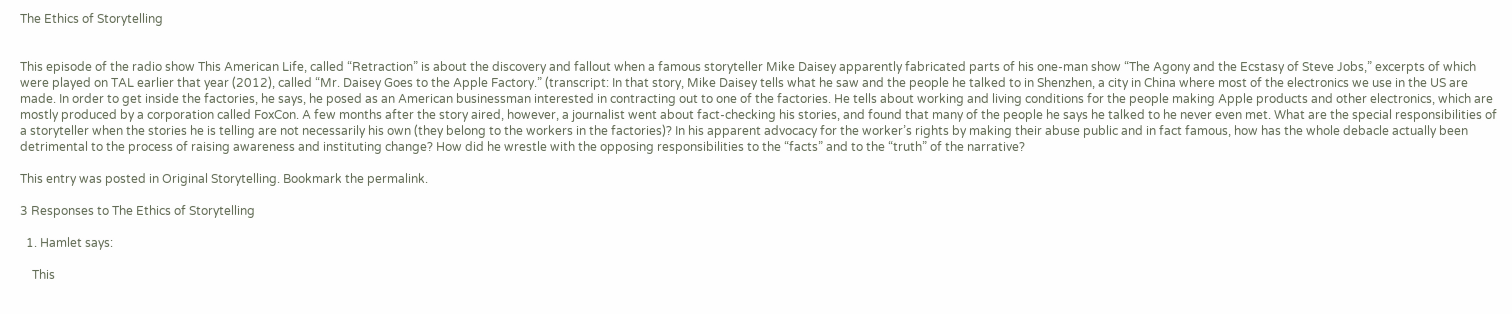The Ethics of Storytelling


This episode of the radio show This American Life, called “Retraction” is about the discovery and fallout when a famous storyteller Mike Daisey apparently fabricated parts of his one-man show “The Agony and the Ecstasy of Steve Jobs,” excerpts of which were played on TAL earlier that year (2012), called “Mr. Daisey Goes to the Apple Factory.” (transcript: In that story, Mike Daisey tells what he saw and the people he talked to in Shenzhen, a city in China where most of the electronics we use in the US are made. In order to get inside the factories, he says, he posed as an American businessman interested in contracting out to one of the factories. He tells about working and living conditions for the people making Apple products and other electronics, which are mostly produced by a corporation called FoxCon. A few months after the story aired, however, a journalist went about fact-checking his stories, and found that many of the people he says he talked to he never even met. What are the special responsibilities of a storyteller when the stories he is telling are not necessarily his own (they belong to the workers in the factories)? In his apparent advocacy for the worker’s rights by making their abuse public and in fact famous, how has the whole debacle actually been detrimental to the process of raising awareness and instituting change? How did he wrestle with the opposing responsibilities to the “facts” and to the “truth” of the narrative?

This entry was posted in Original Storytelling. Bookmark the permalink.

3 Responses to The Ethics of Storytelling

  1. Hamlet says:

    This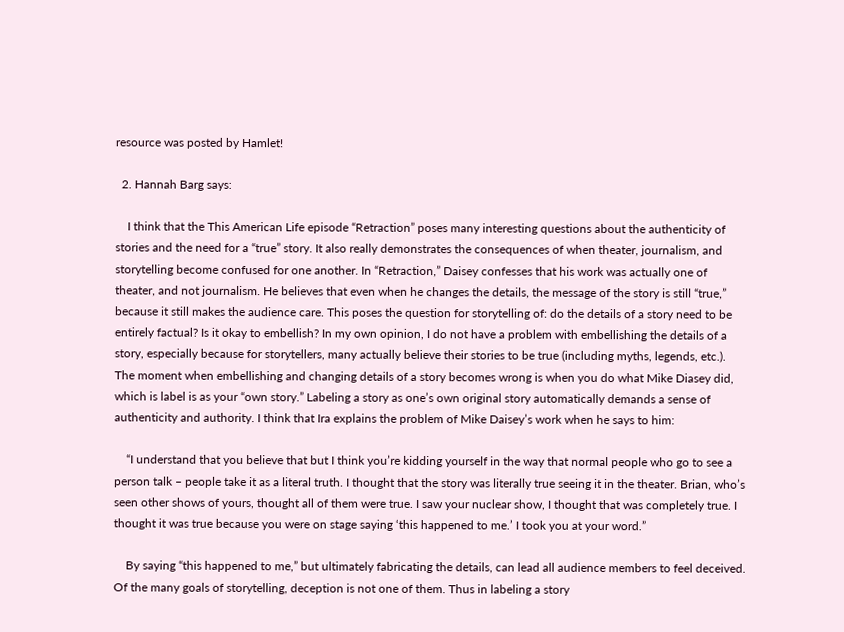resource was posted by Hamlet!

  2. Hannah Barg says:

    I think that the This American Life episode “Retraction” poses many interesting questions about the authenticity of stories and the need for a “true” story. It also really demonstrates the consequences of when theater, journalism, and storytelling become confused for one another. In “Retraction,” Daisey confesses that his work was actually one of theater, and not journalism. He believes that even when he changes the details, the message of the story is still “true,” because it still makes the audience care. This poses the question for storytelling of: do the details of a story need to be entirely factual? Is it okay to embellish? In my own opinion, I do not have a problem with embellishing the details of a story, especially because for storytellers, many actually believe their stories to be true (including myths, legends, etc.). The moment when embellishing and changing details of a story becomes wrong is when you do what Mike Diasey did, which is label is as your “own story.” Labeling a story as one’s own original story automatically demands a sense of authenticity and authority. I think that Ira explains the problem of Mike Daisey’s work when he says to him:

    “I understand that you believe that but I think you’re kidding yourself in the way that normal people who go to see a person talk – people take it as a literal truth. I thought that the story was literally true seeing it in the theater. Brian, who’s seen other shows of yours, thought all of them were true. I saw your nuclear show, I thought that was completely true. I thought it was true because you were on stage saying ‘this happened to me.’ I took you at your word.”

    By saying “this happened to me,” but ultimately fabricating the details, can lead all audience members to feel deceived. Of the many goals of storytelling, deception is not one of them. Thus in labeling a story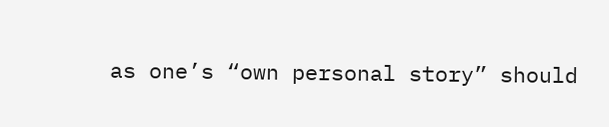as one’s “own personal story” should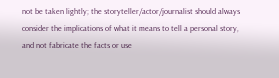not be taken lightly; the storyteller/actor/journalist should always consider the implications of what it means to tell a personal story, and not fabricate the facts or use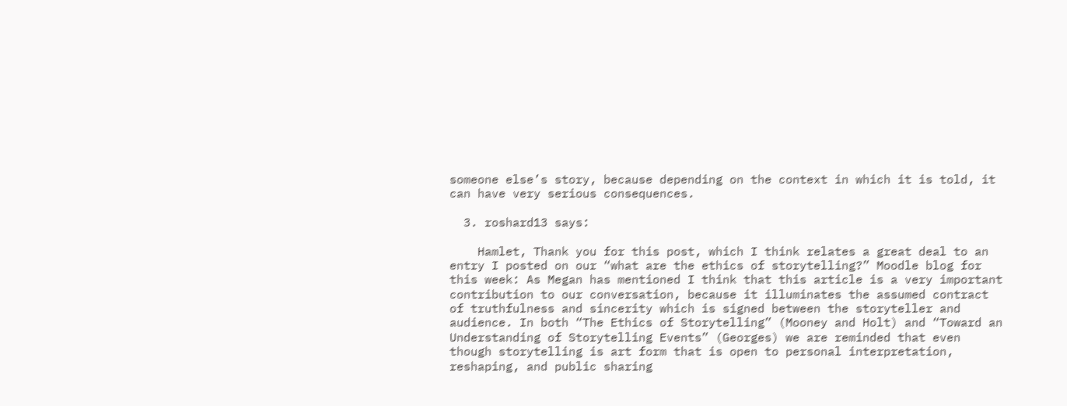someone else’s story, because depending on the context in which it is told, it can have very serious consequences.

  3. roshard13 says:

    Hamlet, Thank you for this post, which I think relates a great deal to an entry I posted on our “what are the ethics of storytelling?” Moodle blog for this week: As Megan has mentioned I think that this article is a very important contribution to our conversation, because it illuminates the assumed contract of truthfulness and sincerity which is signed between the storyteller and audience. In both “The Ethics of Storytelling” (Mooney and Holt) and “Toward an Understanding of Storytelling Events” (Georges) we are reminded that even though storytelling is art form that is open to personal interpretation, reshaping, and public sharing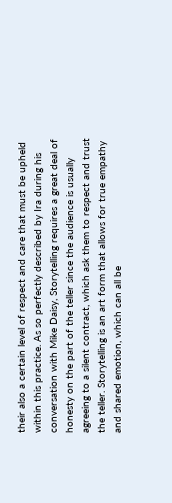their also a certain level of respect and care that must be upheld within this practice. As so perfectly described by Ira during his conversation with Mike Daisy, Storytelling requires a great deal of honesty on the part of the teller since the audience is usually agreeing to a silent contract, which ask them to respect and trust the teller. Storytelling is an art form that allows for true empathy and shared emotion, which can all be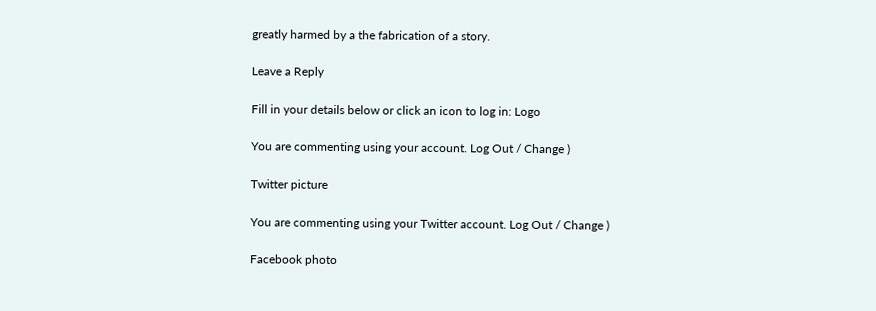greatly harmed by a the fabrication of a story.

Leave a Reply

Fill in your details below or click an icon to log in: Logo

You are commenting using your account. Log Out / Change )

Twitter picture

You are commenting using your Twitter account. Log Out / Change )

Facebook photo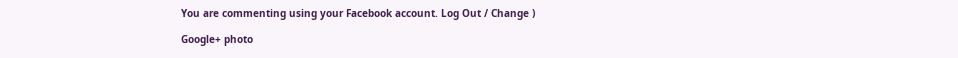You are commenting using your Facebook account. Log Out / Change )

Google+ photo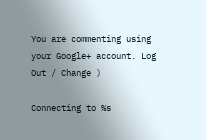You are commenting using your Google+ account. Log Out / Change )

Connecting to %s